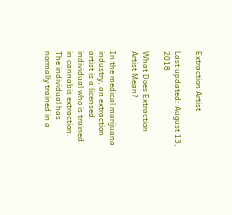Extraction Artist

Last updated: August 13, 2018

What Does Extraction Artist Mean?

In the medical marijuana industry, an extraction artist is a licensed individual who is trained in cannabis extraction. The individual has normally trained in a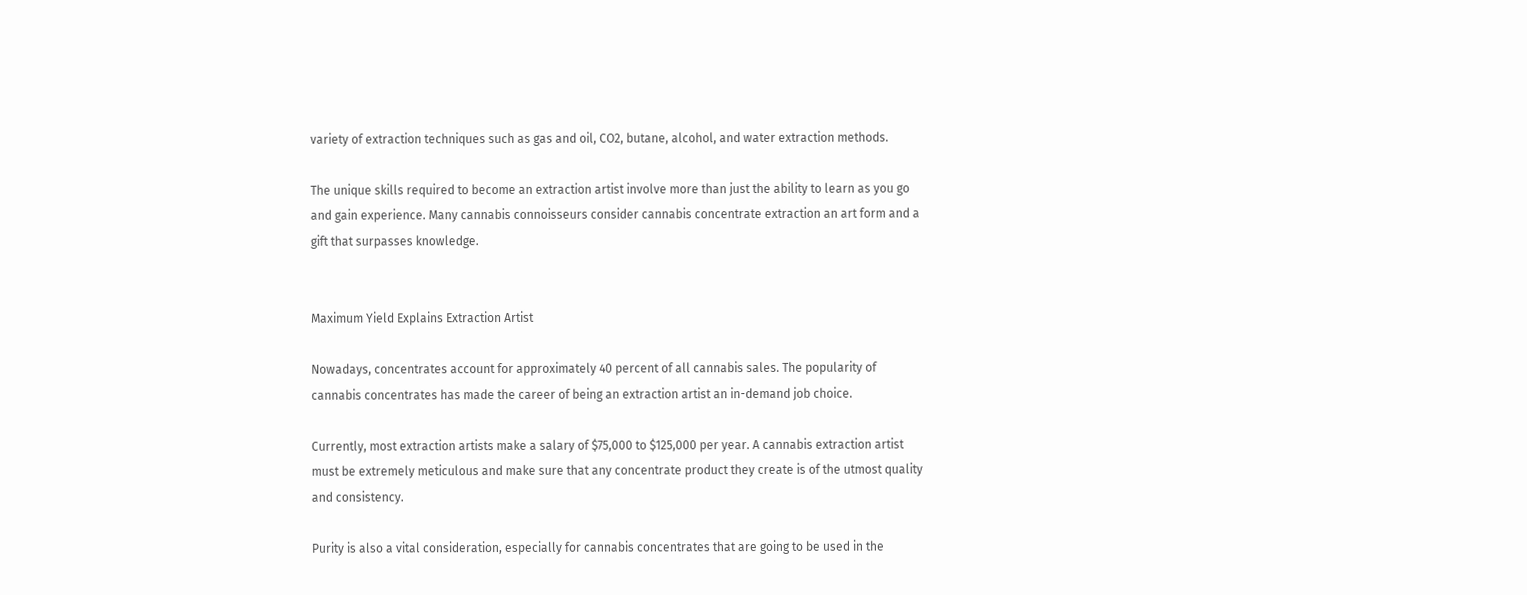variety of extraction techniques such as gas and oil, CO2, butane, alcohol, and water extraction methods.

The unique skills required to become an extraction artist involve more than just the ability to learn as you go and gain experience. Many cannabis connoisseurs consider cannabis concentrate extraction an art form and a gift that surpasses knowledge.


Maximum Yield Explains Extraction Artist

Nowadays, concentrates account for approximately 40 percent of all cannabis sales. The popularity of cannabis concentrates has made the career of being an extraction artist an in-demand job choice.

Currently, most extraction artists make a salary of $75,000 to $125,000 per year. A cannabis extraction artist must be extremely meticulous and make sure that any concentrate product they create is of the utmost quality and consistency.

Purity is also a vital consideration, especially for cannabis concentrates that are going to be used in the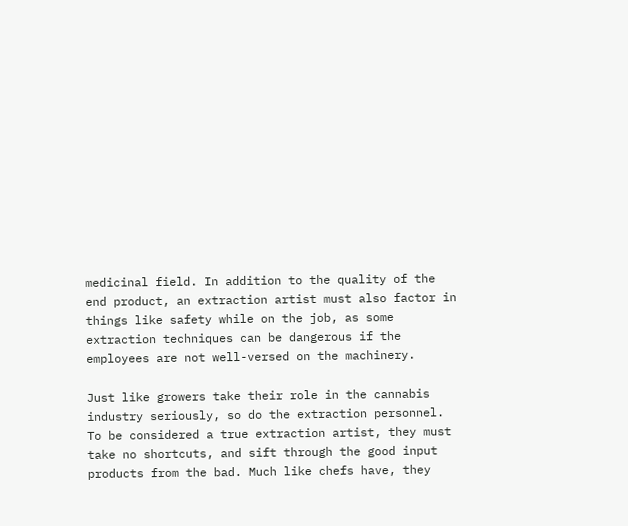medicinal field. In addition to the quality of the end product, an extraction artist must also factor in things like safety while on the job, as some extraction techniques can be dangerous if the employees are not well-versed on the machinery.

Just like growers take their role in the cannabis industry seriously, so do the extraction personnel. To be considered a true extraction artist, they must take no shortcuts, and sift through the good input products from the bad. Much like chefs have, they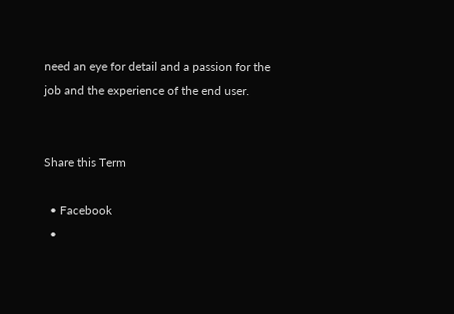need an eye for detail and a passion for the job and the experience of the end user.


Share this Term

  • Facebook
  •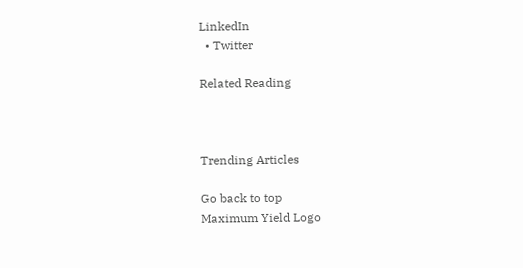LinkedIn
  • Twitter

Related Reading



Trending Articles

Go back to top
Maximum Yield Logo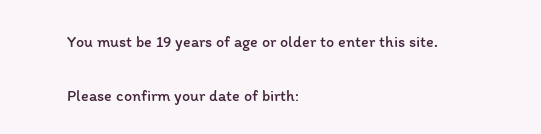You must be 19 years of age or older to enter this site.

Please confirm your date of birth: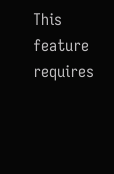This feature requires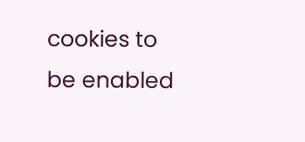cookies to be enabled